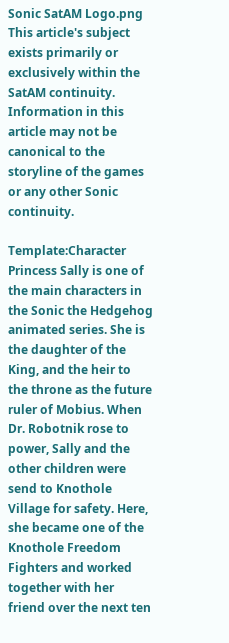Sonic SatAM Logo.png
This article's subject exists primarily or exclusively within the SatAM continuity.
Information in this article may not be canonical to the storyline of the games or any other Sonic continuity.

Template:Character Princess Sally is one of the main characters in the Sonic the Hedgehog animated series. She is the daughter of the King, and the heir to the throne as the future ruler of Mobius. When Dr. Robotnik rose to power, Sally and the other children were send to Knothole Village for safety. Here, she became one of the Knothole Freedom Fighters and worked together with her friend over the next ten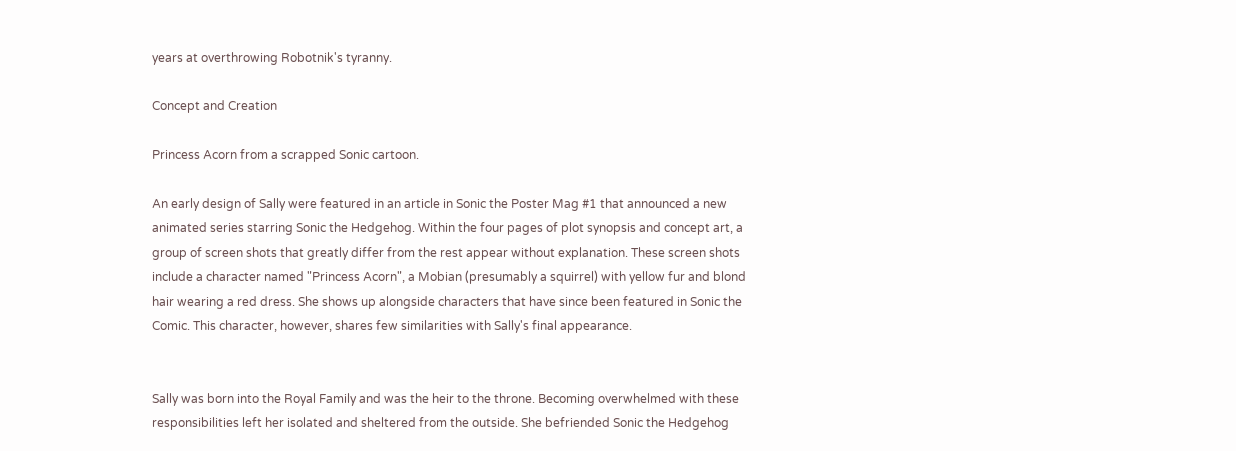years at overthrowing Robotnik's tyranny.

Concept and Creation

Princess Acorn from a scrapped Sonic cartoon.

An early design of Sally were featured in an article in Sonic the Poster Mag #1 that announced a new animated series starring Sonic the Hedgehog. Within the four pages of plot synopsis and concept art, a group of screen shots that greatly differ from the rest appear without explanation. These screen shots include a character named "Princess Acorn", a Mobian (presumably a squirrel) with yellow fur and blond hair wearing a red dress. She shows up alongside characters that have since been featured in Sonic the Comic. This character, however, shares few similarities with Sally's final appearance.


Sally was born into the Royal Family and was the heir to the throne. Becoming overwhelmed with these responsibilities left her isolated and sheltered from the outside. She befriended Sonic the Hedgehog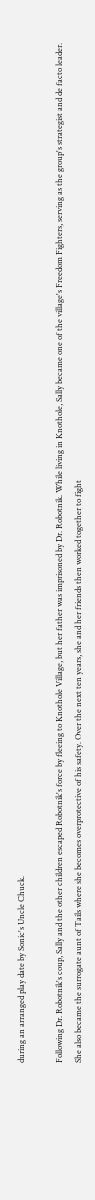during an arranged play date by Sonic's Uncle Chuck.

Following Dr. Robotnik's coup, Sally and the other children escaped Robotnik's force by fleeing to Knothole Village, but her father was imprisoned by Dr. Robotnik. While living in Knothole, Sally became one of the village's Freedom Fighters, serving as the group's strategist and de facto leader. She also became the surrogate aunt of Tails where she becomes overprotective of his safety. Over the next ten years, she and her friends then worked together to fight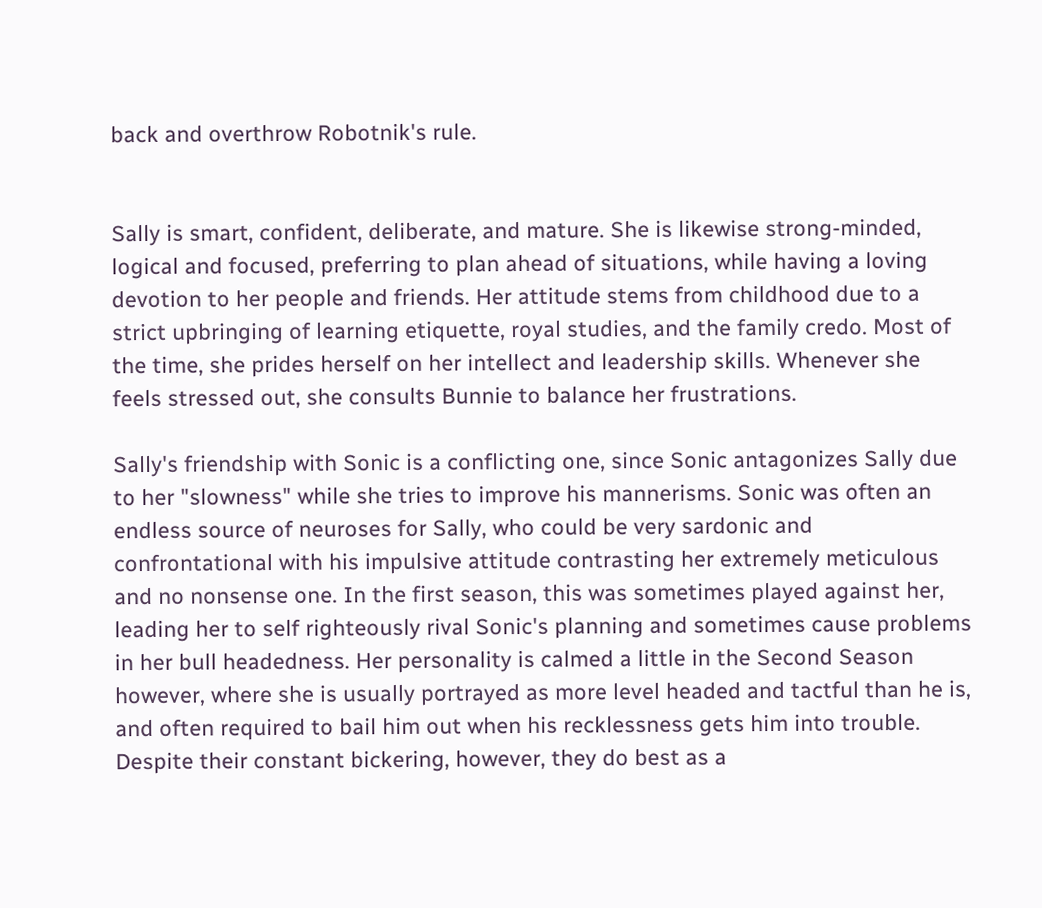back and overthrow Robotnik's rule.


Sally is smart, confident, deliberate, and mature. She is likewise strong-minded, logical and focused, preferring to plan ahead of situations, while having a loving devotion to her people and friends. Her attitude stems from childhood due to a strict upbringing of learning etiquette, royal studies, and the family credo. Most of the time, she prides herself on her intellect and leadership skills. Whenever she feels stressed out, she consults Bunnie to balance her frustrations.

Sally's friendship with Sonic is a conflicting one, since Sonic antagonizes Sally due to her "slowness" while she tries to improve his mannerisms. Sonic was often an endless source of neuroses for Sally, who could be very sardonic and confrontational with his impulsive attitude contrasting her extremely meticulous and no nonsense one. In the first season, this was sometimes played against her, leading her to self righteously rival Sonic's planning and sometimes cause problems in her bull headedness. Her personality is calmed a little in the Second Season however, where she is usually portrayed as more level headed and tactful than he is, and often required to bail him out when his recklessness gets him into trouble. Despite their constant bickering, however, they do best as a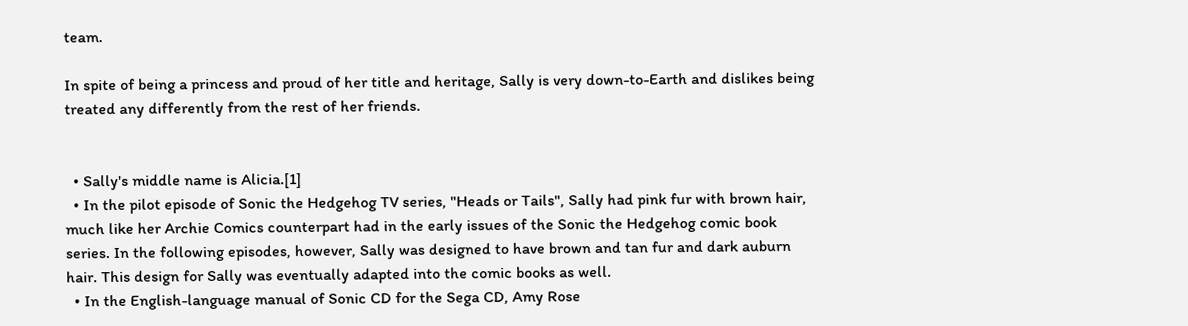team.

In spite of being a princess and proud of her title and heritage, Sally is very down-to-Earth and dislikes being treated any differently from the rest of her friends.


  • Sally's middle name is Alicia.[1]
  • In the pilot episode of Sonic the Hedgehog TV series, "Heads or Tails", Sally had pink fur with brown hair, much like her Archie Comics counterpart had in the early issues of the Sonic the Hedgehog comic book series. In the following episodes, however, Sally was designed to have brown and tan fur and dark auburn hair. This design for Sally was eventually adapted into the comic books as well.
  • In the English-language manual of Sonic CD for the Sega CD, Amy Rose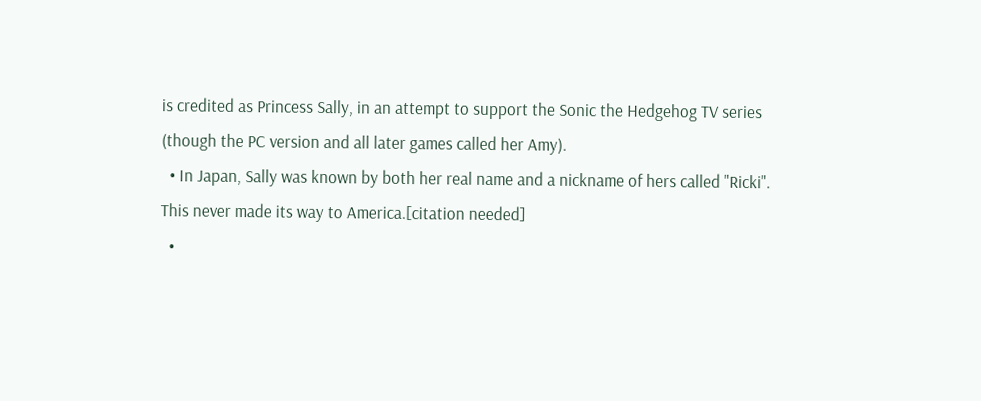is credited as Princess Sally, in an attempt to support the Sonic the Hedgehog TV series (though the PC version and all later games called her Amy).
  • In Japan, Sally was known by both her real name and a nickname of hers called "Ricki". This never made its way to America.[citation needed]
  •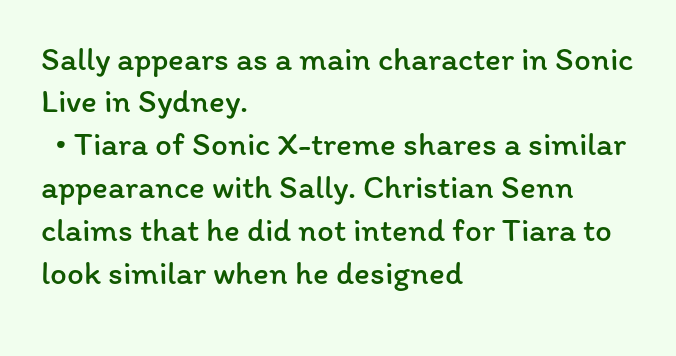Sally appears as a main character in Sonic Live in Sydney.
  • Tiara of Sonic X-treme shares a similar appearance with Sally. Christian Senn claims that he did not intend for Tiara to look similar when he designed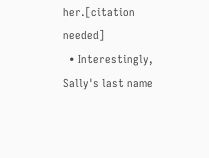her.[citation needed]
  • Interestingly, Sally's last name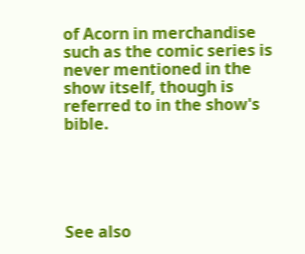of Acorn in merchandise such as the comic series is never mentioned in the show itself, though is referred to in the show's bible.





See also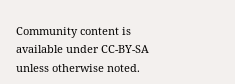Community content is available under CC-BY-SA unless otherwise noted.